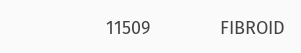11509              FIBROID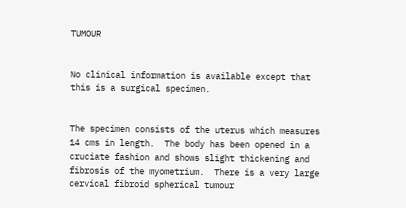TUMOUR


No clinical information is available except that this is a surgical specimen.


The specimen consists of the uterus which measures 14 cms in length.  The body has been opened in a cruciate fashion and shows slight thickening and fibrosis of the myometrium.  There is a very large cervical fibroid spherical tumour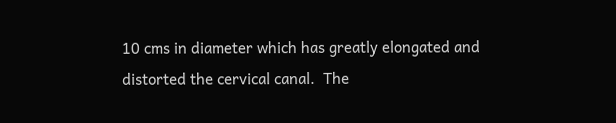10 cms in diameter which has greatly elongated and distorted the cervical canal.  The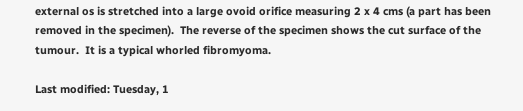external os is stretched into a large ovoid orifice measuring 2 x 4 cms (a part has been removed in the specimen).  The reverse of the specimen shows the cut surface of the tumour.  It is a typical whorled fibromyoma.

Last modified: Tuesday, 1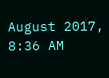August 2017, 8:36 AM